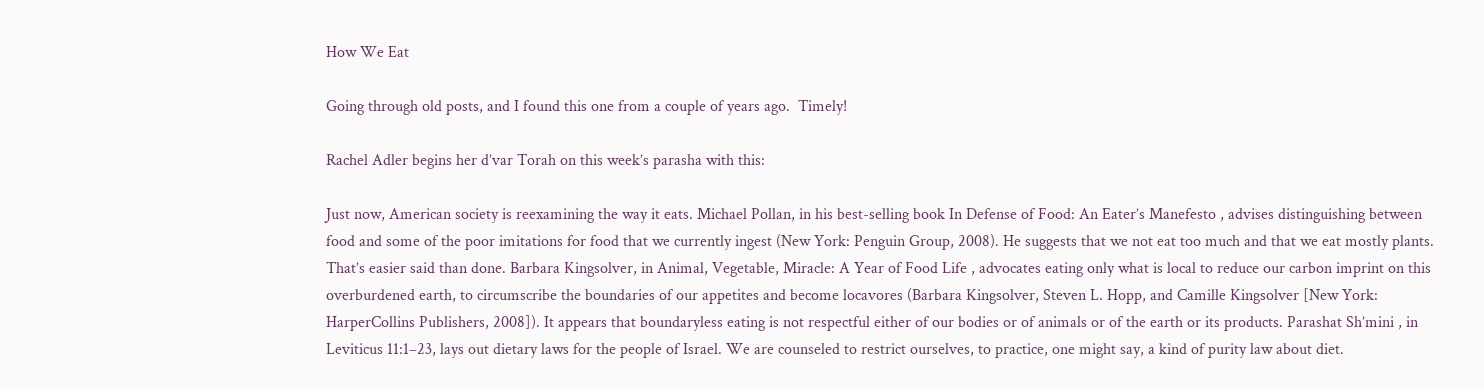How We Eat

Going through old posts, and I found this one from a couple of years ago.  Timely!

Rachel Adler begins her d’var Torah on this week’s parasha with this:

Just now, American society is reexamining the way it eats. Michael Pollan, in his best-selling book In Defense of Food: An Eater’s Manefesto , advises distinguishing between food and some of the poor imitations for food that we currently ingest (New York: Penguin Group, 2008). He suggests that we not eat too much and that we eat mostly plants. That’s easier said than done. Barbara Kingsolver, in Animal, Vegetable, Miracle: A Year of Food Life , advocates eating only what is local to reduce our carbon imprint on this overburdened earth, to circumscribe the boundaries of our appetites and become locavores (Barbara Kingsolver, Steven L. Hopp, and Camille Kingsolver [New York: HarperCollins Publishers, 2008]). It appears that boundaryless eating is not respectful either of our bodies or of animals or of the earth or its products. Parashat Sh’mini , in Leviticus 11:1–23, lays out dietary laws for the people of Israel. We are counseled to restrict ourselves, to practice, one might say, a kind of purity law about diet.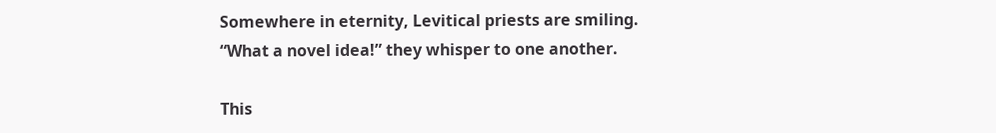Somewhere in eternity, Levitical priests are smiling. “What a novel idea!” they whisper to one another.

This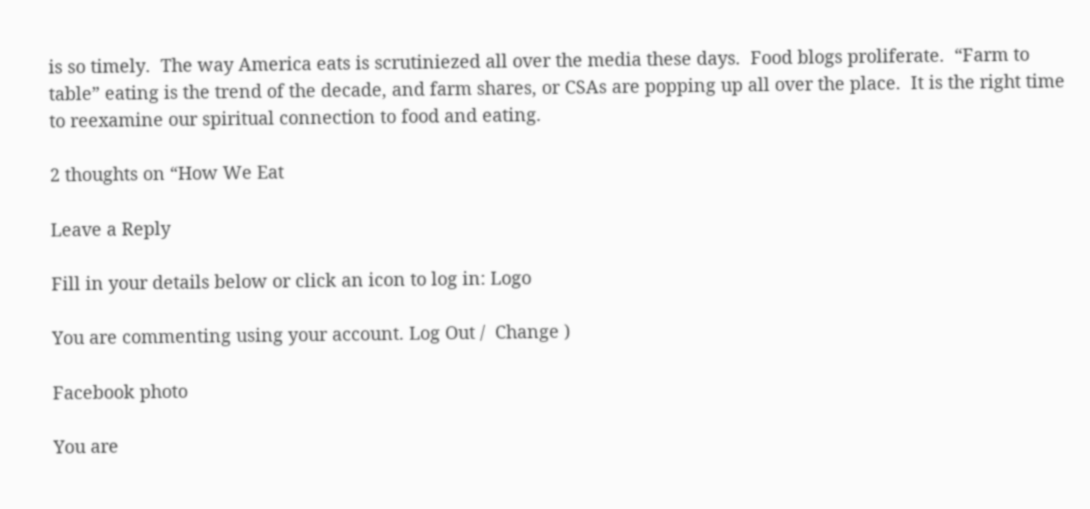is so timely.  The way America eats is scrutiniezed all over the media these days.  Food blogs proliferate.  “Farm to table” eating is the trend of the decade, and farm shares, or CSAs are popping up all over the place.  It is the right time to reexamine our spiritual connection to food and eating.

2 thoughts on “How We Eat

Leave a Reply

Fill in your details below or click an icon to log in: Logo

You are commenting using your account. Log Out /  Change )

Facebook photo

You are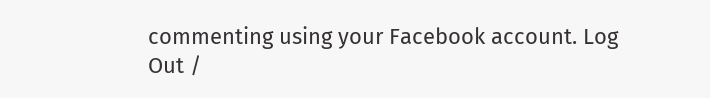commenting using your Facebook account. Log Out /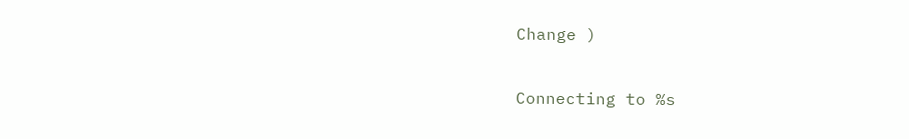Change )

Connecting to %s